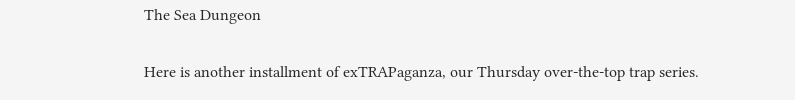The Sea Dungeon

Here is another installment of exTRAPaganza, our Thursday over-the-top trap series.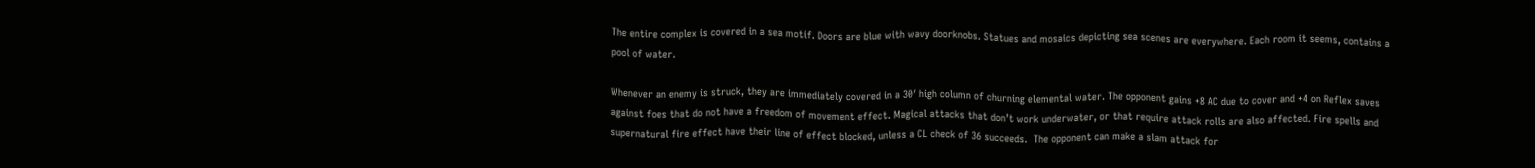The entire complex is covered in a sea motif. Doors are blue with wavy doorknobs. Statues and mosaics depicting sea scenes are everywhere. Each room it seems, contains a pool of water.

Whenever an enemy is struck, they are immediately covered in a 30′ high column of churning elemental water. The opponent gains +8 AC due to cover and +4 on Reflex saves against foes that do not have a freedom of movement effect. Magical attacks that don’t work underwater, or that require attack rolls are also affected. Fire spells and supernatural fire effect have their line of effect blocked, unless a CL check of 36 succeeds.  The opponent can make a slam attack for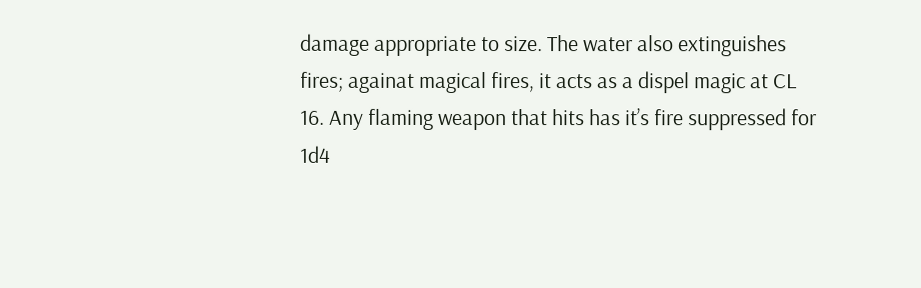damage appropriate to size. The water also extinguishes fires; againat magical fires, it acts as a dispel magic at CL 16. Any flaming weapon that hits has it’s fire suppressed for 1d4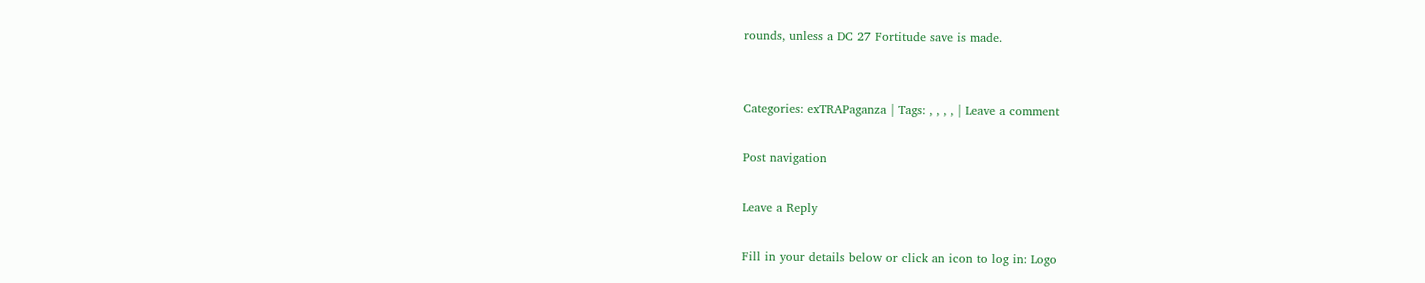rounds, unless a DC 27 Fortitude save is made.


Categories: exTRAPaganza | Tags: , , , , | Leave a comment

Post navigation

Leave a Reply

Fill in your details below or click an icon to log in: Logo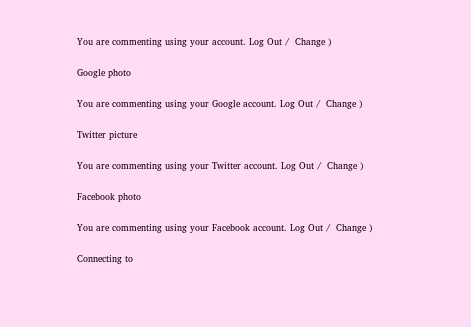You are commenting using your account. Log Out /  Change )

Google photo

You are commenting using your Google account. Log Out /  Change )

Twitter picture

You are commenting using your Twitter account. Log Out /  Change )

Facebook photo

You are commenting using your Facebook account. Log Out /  Change )

Connecting to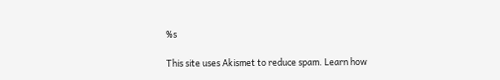%s

This site uses Akismet to reduce spam. Learn how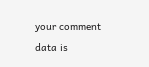your comment data is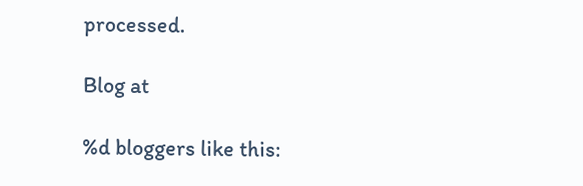processed.

Blog at

%d bloggers like this: